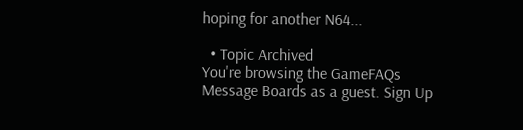hoping for another N64...

  • Topic Archived
You're browsing the GameFAQs Message Boards as a guest. Sign Up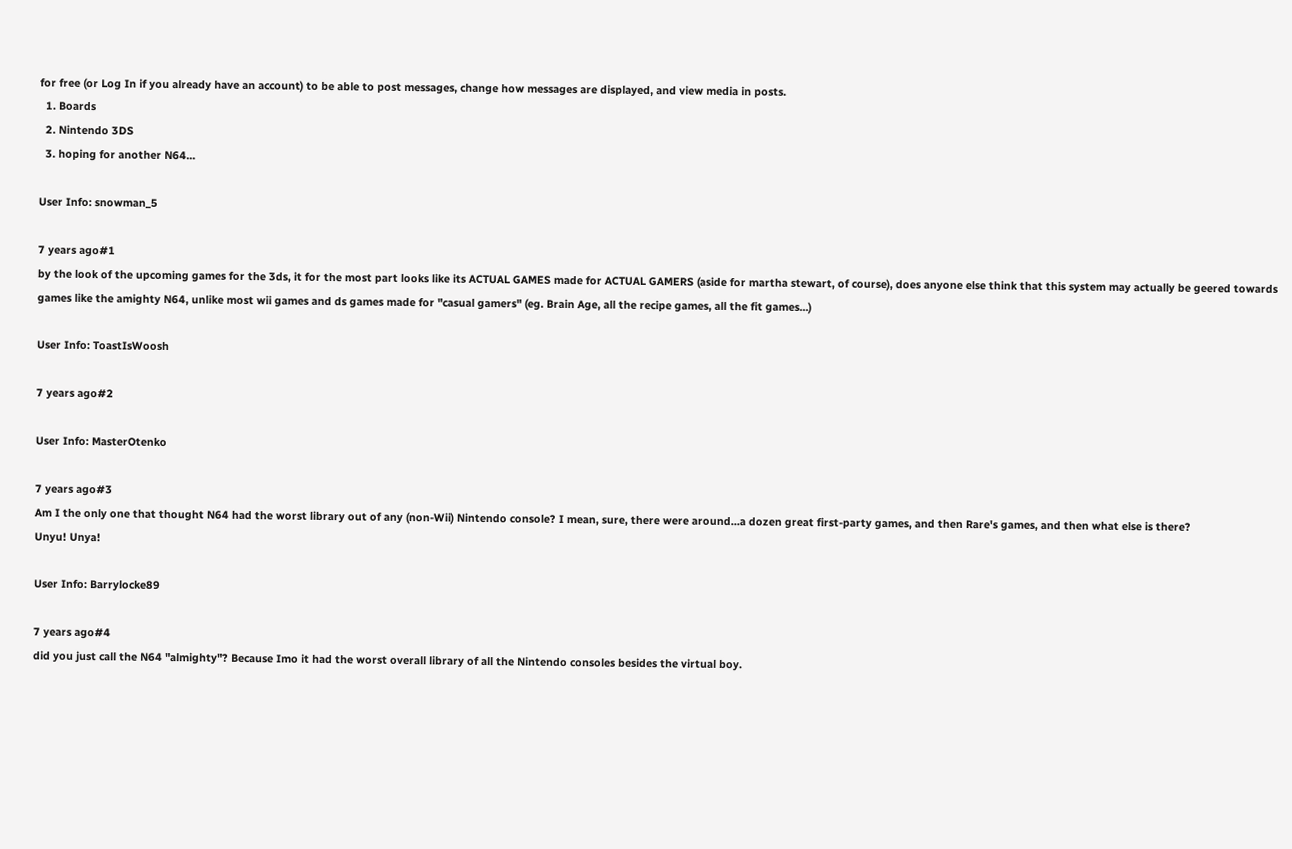for free (or Log In if you already have an account) to be able to post messages, change how messages are displayed, and view media in posts.
  1. Boards
  2. Nintendo 3DS
  3. hoping for another N64...

User Info: snowman_5

7 years ago#1
by the look of the upcoming games for the 3ds, it for the most part looks like its ACTUAL GAMES made for ACTUAL GAMERS (aside for martha stewart, of course), does anyone else think that this system may actually be geered towards games like the amighty N64, unlike most wii games and ds games made for "casual gamers" (eg. Brain Age, all the recipe games, all the fit games...)

User Info: ToastIsWoosh

7 years ago#2

User Info: MasterOtenko

7 years ago#3
Am I the only one that thought N64 had the worst library out of any (non-Wii) Nintendo console? I mean, sure, there were around...a dozen great first-party games, and then Rare's games, and then what else is there?
Unyu! Unya!

User Info: Barrylocke89

7 years ago#4
did you just call the N64 "almighty"? Because Imo it had the worst overall library of all the Nintendo consoles besides the virtual boy.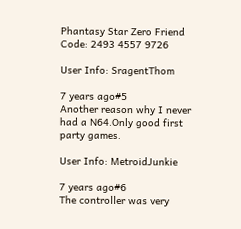Phantasy Star Zero Friend Code: 2493 4557 9726

User Info: SragentThom

7 years ago#5
Another reason why I never had a N64.Only good first party games.

User Info: MetroidJunkie

7 years ago#6
The controller was very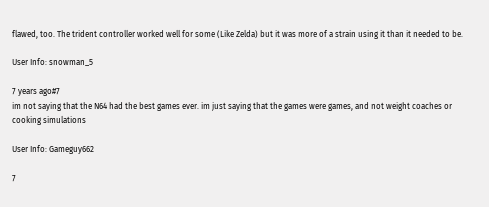flawed, too. The trident controller worked well for some (Like Zelda) but it was more of a strain using it than it needed to be.

User Info: snowman_5

7 years ago#7
im not saying that the N64 had the best games ever. im just saying that the games were games, and not weight coaches or cooking simulations

User Info: Gameguy662

7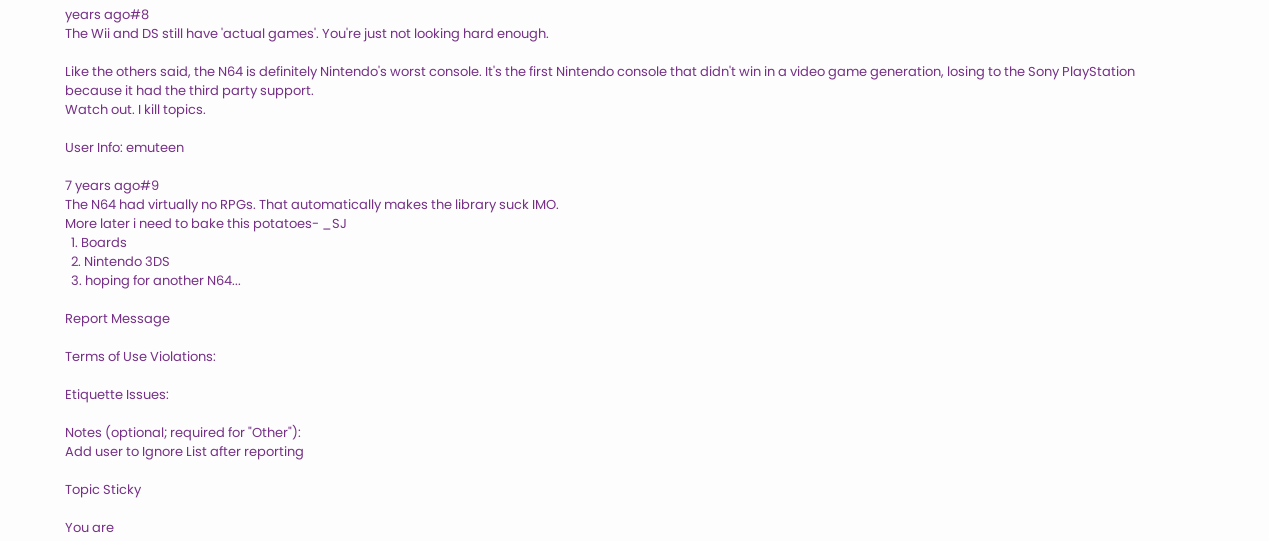years ago#8
The Wii and DS still have 'actual games'. You're just not looking hard enough.

Like the others said, the N64 is definitely Nintendo's worst console. It's the first Nintendo console that didn't win in a video game generation, losing to the Sony PlayStation because it had the third party support.
Watch out. I kill topics.

User Info: emuteen

7 years ago#9
The N64 had virtually no RPGs. That automatically makes the library suck IMO.
More later i need to bake this potatoes- _SJ
  1. Boards
  2. Nintendo 3DS
  3. hoping for another N64...

Report Message

Terms of Use Violations:

Etiquette Issues:

Notes (optional; required for "Other"):
Add user to Ignore List after reporting

Topic Sticky

You are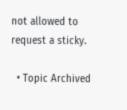not allowed to request a sticky.

  • Topic Archived